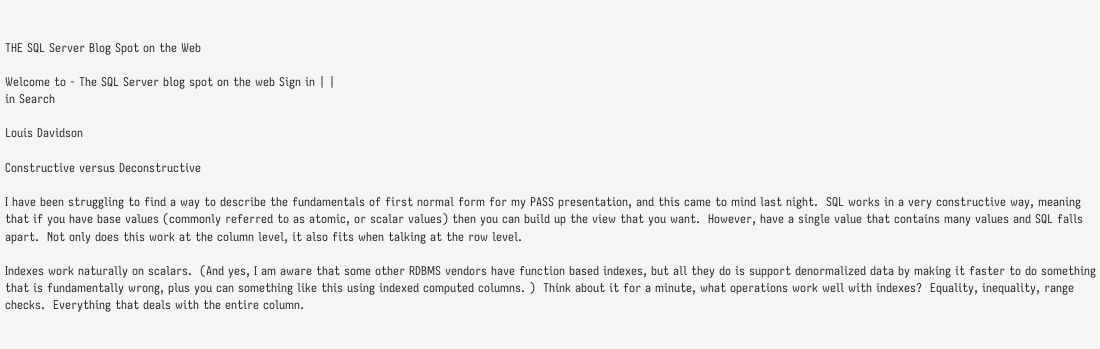THE SQL Server Blog Spot on the Web

Welcome to - The SQL Server blog spot on the web Sign in | |
in Search

Louis Davidson

Constructive versus Deconstructive

I have been struggling to find a way to describe the fundamentals of first normal form for my PASS presentation, and this came to mind last night.  SQL works in a very constructive way, meaning that if you have base values (commonly referred to as atomic, or scalar values) then you can build up the view that you want.  However, have a single value that contains many values and SQL falls apart.  Not only does this work at the column level, it also fits when talking at the row level.

Indexes work naturally on scalars.  (And yes, I am aware that some other RDBMS vendors have function based indexes, but all they do is support denormalized data by making it faster to do something that is fundamentally wrong, plus you can something like this using indexed computed columns. )  Think about it for a minute, what operations work well with indexes?  Equality, inequality, range checks.  Everything that deals with the entire column.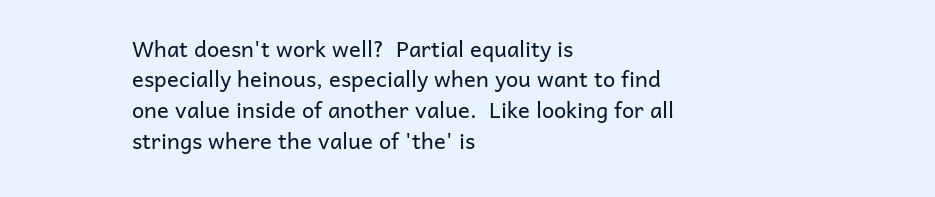What doesn't work well?  Partial equality is especially heinous, especially when you want to find one value inside of another value.  Like looking for all strings where the value of 'the' is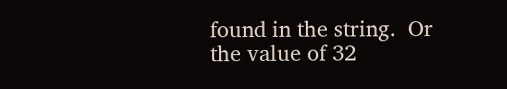found in the string.  Or the value of 32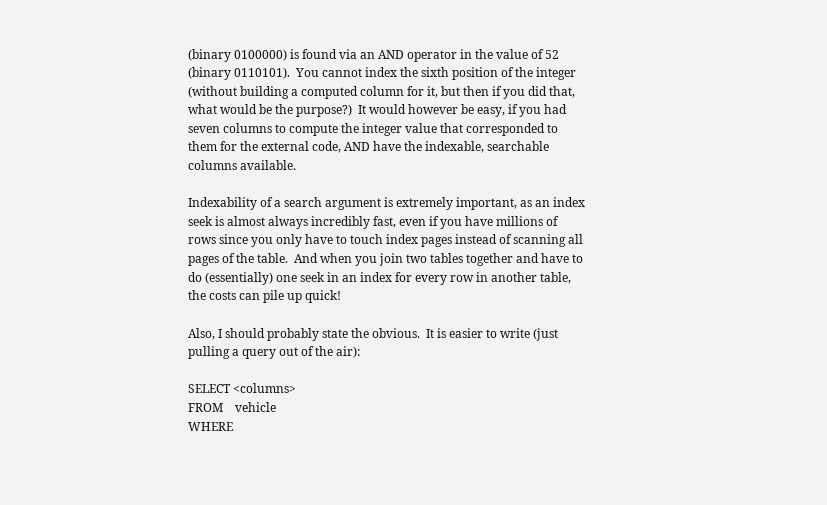(binary 0100000) is found via an AND operator in the value of 52 (binary 0110101).  You cannot index the sixth position of the integer (without building a computed column for it, but then if you did that, what would be the purpose?)  It would however be easy, if you had seven columns to compute the integer value that corresponded to them for the external code, AND have the indexable, searchable columns available.

Indexability of a search argument is extremely important, as an index seek is almost always incredibly fast, even if you have millions of rows since you only have to touch index pages instead of scanning all pages of the table.  And when you join two tables together and have to do (essentially) one seek in an index for every row in another table, the costs can pile up quick!

Also, I should probably state the obvious.  It is easier to write (just pulling a query out of the air):

SELECT <columns>
FROM    vehicle
WHERE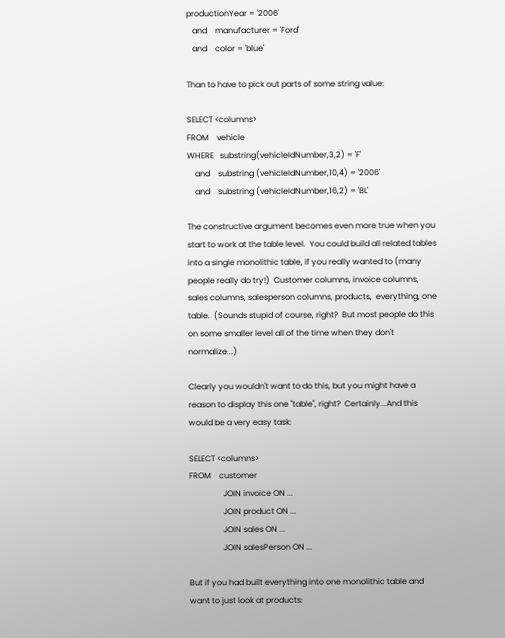productionYear = '2006'
   and    manufacturer = 'Ford'
   and    color = 'blue'

Than to have to pick out parts of some string value:

SELECT <columns>
FROM    vehicle
WHERE   substring(vehicleIdNumber,3,2) = 'F'
    and    substring (vehicleIdNumber,10,4) = '2006'
    and    substring (vehicleIdNumber,16,2) = 'BL'

The constructive argument becomes even more true when you start to work at the table level.  You could build all related tables into a single monolithic table, if you really wanted to (many people really do try!)  Customer columns, invoice columns, sales columns, salesperson columns, products,  everything, one table.  (Sounds stupid of course, right?  But most people do this on some smaller level all of the time when they don't normalize...)

Clearly you wouldn't want to do this, but you might have a reason to display this one "table", right?  Certainly...And this would be a very easy task:

SELECT <columns>
FROM    customer
                 JOIN invoice ON ...
                 JOIN product ON ...
                 JOIN sales ON ...
                 JOIN salesPerson ON ...

But if you had built everything into one monolithic table and want to just look at products: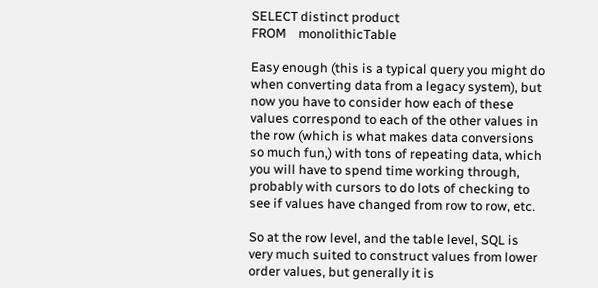SELECT distinct product
FROM    monolithicTable

Easy enough (this is a typical query you might do when converting data from a legacy system), but now you have to consider how each of these values correspond to each of the other values in the row (which is what makes data conversions so much fun,) with tons of repeating data, which you will have to spend time working through, probably with cursors to do lots of checking to see if values have changed from row to row, etc.

So at the row level, and the table level, SQL is very much suited to construct values from lower order values, but generally it is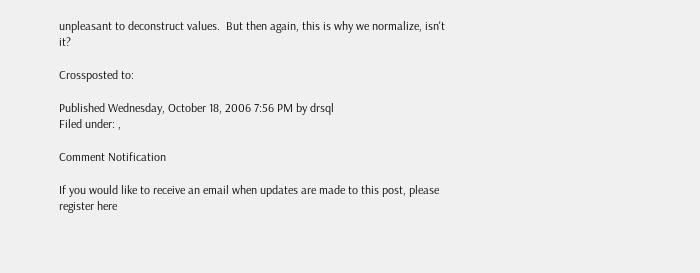unpleasant to deconstruct values.  But then again, this is why we normalize, isn't it?

Crossposted to:

Published Wednesday, October 18, 2006 7:56 PM by drsql
Filed under: ,

Comment Notification

If you would like to receive an email when updates are made to this post, please register here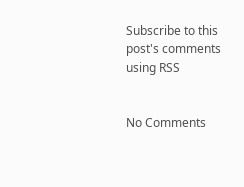Subscribe to this post's comments using RSS


No Comments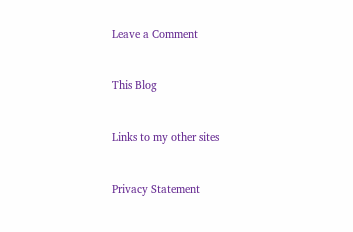Leave a Comment


This Blog


Links to my other sites


Privacy Statement